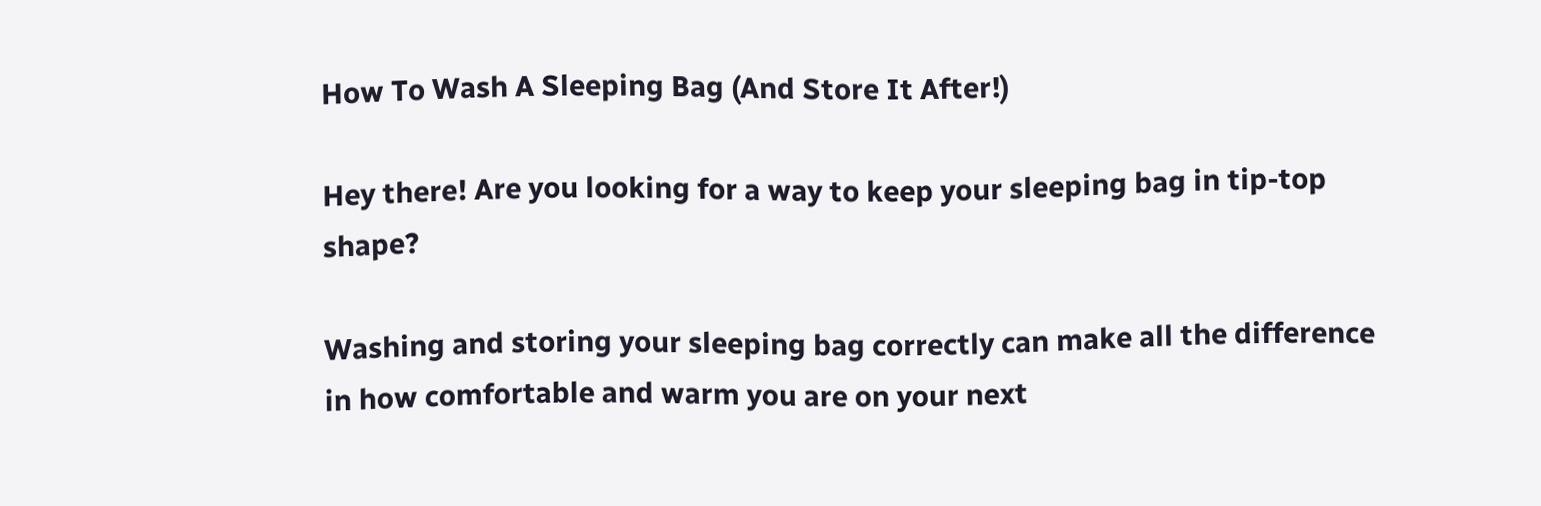How To Wash A Sleeping Bag (And Store It After!)

Hey there! Are you looking for a way to keep your sleeping bag in tip-top shape?

Washing and storing your sleeping bag correctly can make all the difference in how comfortable and warm you are on your next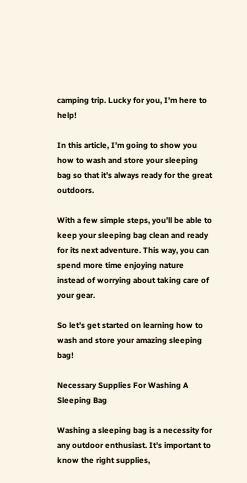camping trip. Lucky for you, I’m here to help!

In this article, I’m going to show you how to wash and store your sleeping bag so that it’s always ready for the great outdoors.

With a few simple steps, you’ll be able to keep your sleeping bag clean and ready for its next adventure. This way, you can spend more time enjoying nature instead of worrying about taking care of your gear.

So let’s get started on learning how to wash and store your amazing sleeping bag!

Necessary Supplies For Washing A Sleeping Bag

Washing a sleeping bag is a necessity for any outdoor enthusiast. It’s important to know the right supplies,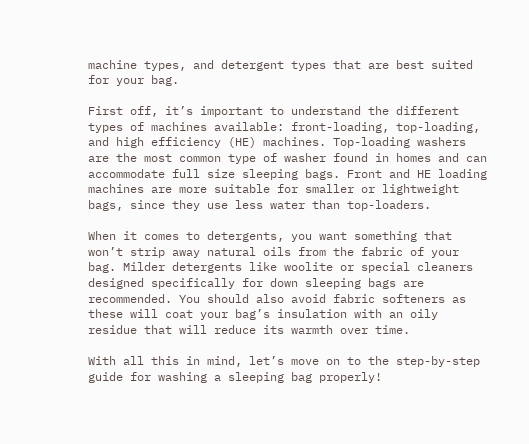machine types, and detergent types that are best suited for your bag.

First off, it’s important to understand the different types of machines available: front-loading, top-loading, and high efficiency (HE) machines. Top-loading washers are the most common type of washer found in homes and can accommodate full size sleeping bags. Front and HE loading machines are more suitable for smaller or lightweight bags, since they use less water than top-loaders.

When it comes to detergents, you want something that won’t strip away natural oils from the fabric of your bag. Milder detergents like woolite or special cleaners designed specifically for down sleeping bags are recommended. You should also avoid fabric softeners as these will coat your bag’s insulation with an oily residue that will reduce its warmth over time.

With all this in mind, let’s move on to the step-by-step guide for washing a sleeping bag properly!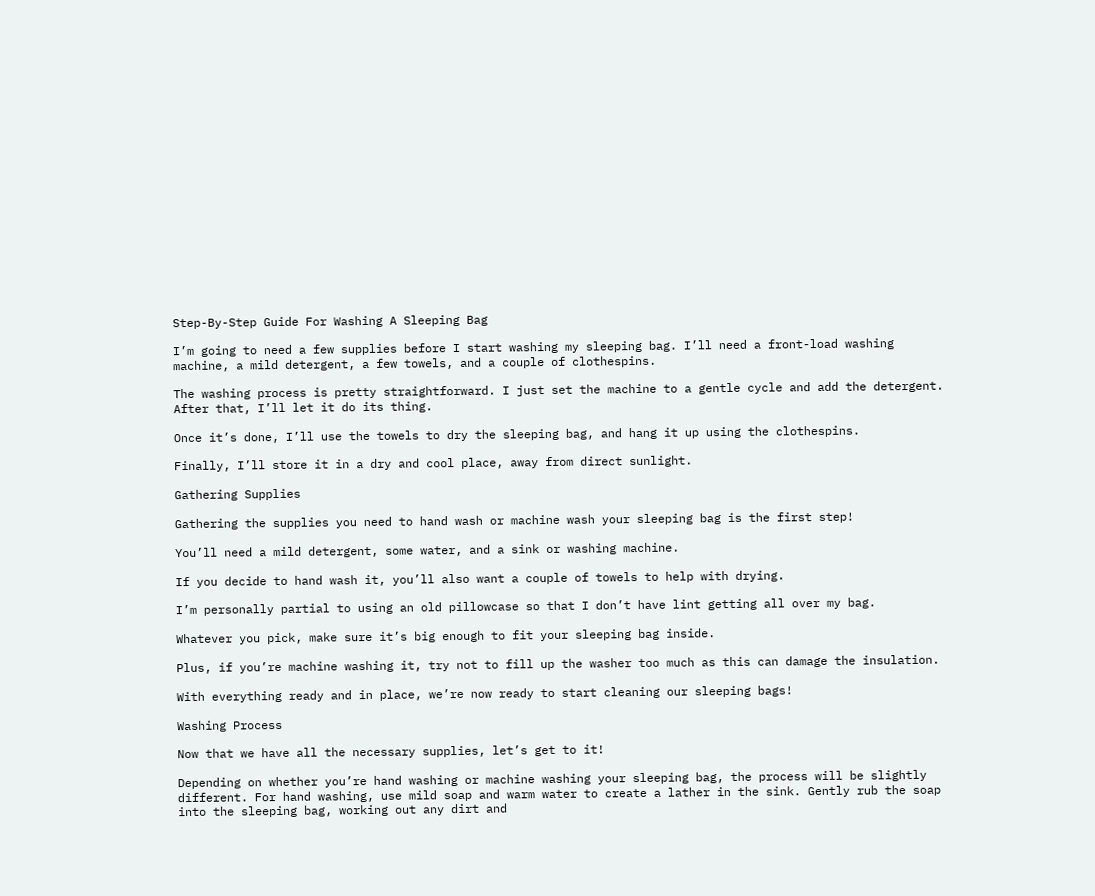Step-By-Step Guide For Washing A Sleeping Bag

I’m going to need a few supplies before I start washing my sleeping bag. I’ll need a front-load washing machine, a mild detergent, a few towels, and a couple of clothespins.

The washing process is pretty straightforward. I just set the machine to a gentle cycle and add the detergent. After that, I’ll let it do its thing.

Once it’s done, I’ll use the towels to dry the sleeping bag, and hang it up using the clothespins.

Finally, I’ll store it in a dry and cool place, away from direct sunlight.

Gathering Supplies

Gathering the supplies you need to hand wash or machine wash your sleeping bag is the first step!

You’ll need a mild detergent, some water, and a sink or washing machine.

If you decide to hand wash it, you’ll also want a couple of towels to help with drying.

I’m personally partial to using an old pillowcase so that I don’t have lint getting all over my bag.

Whatever you pick, make sure it’s big enough to fit your sleeping bag inside.

Plus, if you’re machine washing it, try not to fill up the washer too much as this can damage the insulation.

With everything ready and in place, we’re now ready to start cleaning our sleeping bags!

Washing Process

Now that we have all the necessary supplies, let’s get to it!

Depending on whether you’re hand washing or machine washing your sleeping bag, the process will be slightly different. For hand washing, use mild soap and warm water to create a lather in the sink. Gently rub the soap into the sleeping bag, working out any dirt and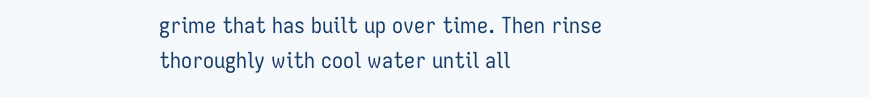grime that has built up over time. Then rinse thoroughly with cool water until all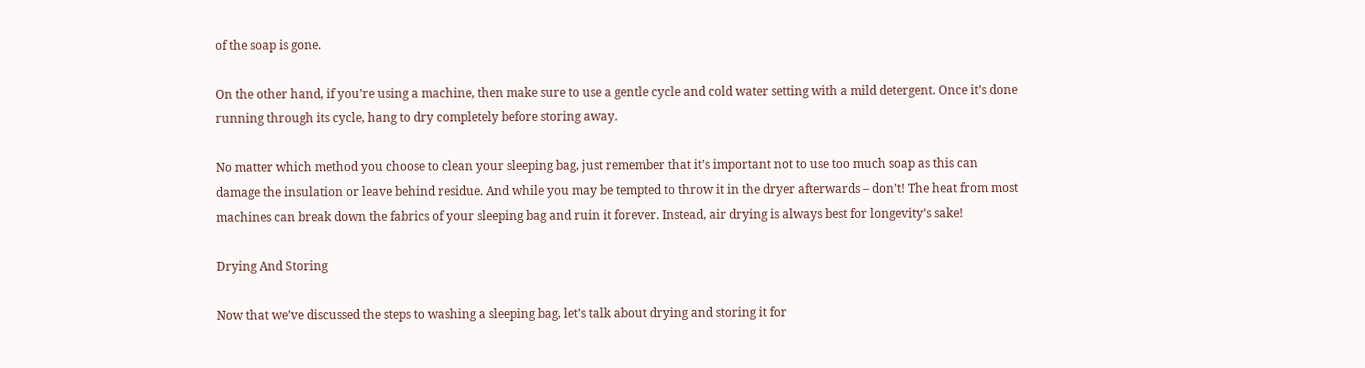of the soap is gone.

On the other hand, if you’re using a machine, then make sure to use a gentle cycle and cold water setting with a mild detergent. Once it’s done running through its cycle, hang to dry completely before storing away.

No matter which method you choose to clean your sleeping bag, just remember that it’s important not to use too much soap as this can damage the insulation or leave behind residue. And while you may be tempted to throw it in the dryer afterwards – don’t! The heat from most machines can break down the fabrics of your sleeping bag and ruin it forever. Instead, air drying is always best for longevity’s sake!

Drying And Storing

Now that we’ve discussed the steps to washing a sleeping bag, let’s talk about drying and storing it for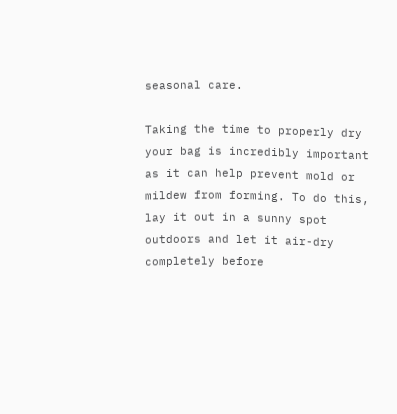seasonal care.

Taking the time to properly dry your bag is incredibly important as it can help prevent mold or mildew from forming. To do this, lay it out in a sunny spot outdoors and let it air-dry completely before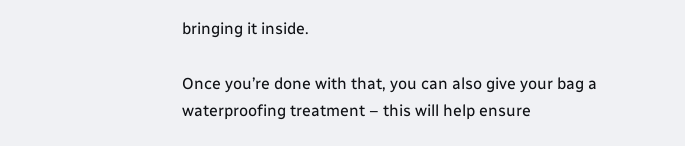bringing it inside.

Once you’re done with that, you can also give your bag a waterproofing treatment – this will help ensure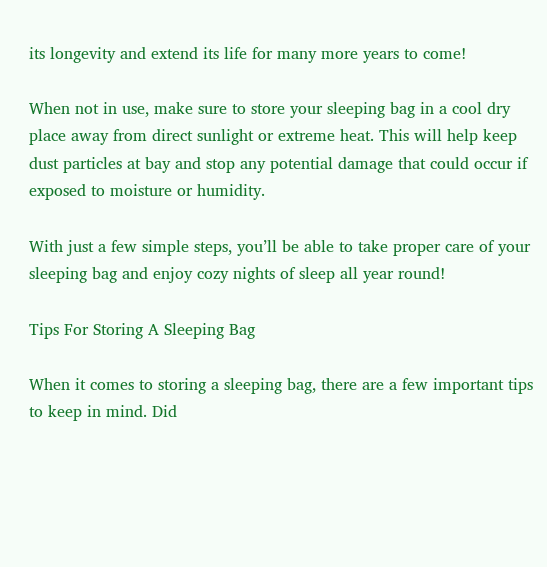its longevity and extend its life for many more years to come!

When not in use, make sure to store your sleeping bag in a cool dry place away from direct sunlight or extreme heat. This will help keep dust particles at bay and stop any potential damage that could occur if exposed to moisture or humidity.

With just a few simple steps, you’ll be able to take proper care of your sleeping bag and enjoy cozy nights of sleep all year round!

Tips For Storing A Sleeping Bag

When it comes to storing a sleeping bag, there are a few important tips to keep in mind. Did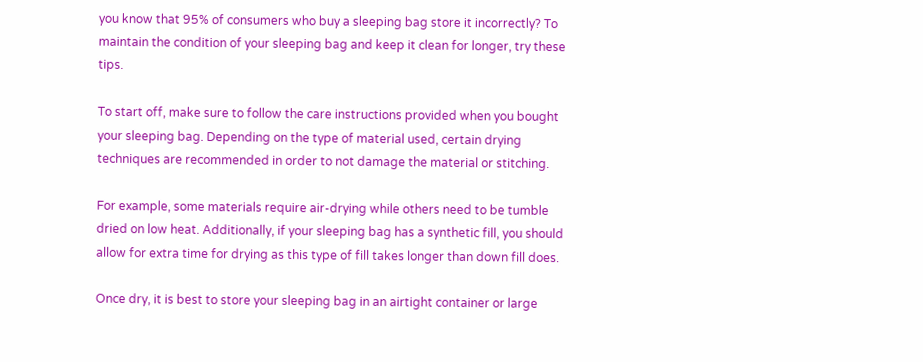you know that 95% of consumers who buy a sleeping bag store it incorrectly? To maintain the condition of your sleeping bag and keep it clean for longer, try these tips.

To start off, make sure to follow the care instructions provided when you bought your sleeping bag. Depending on the type of material used, certain drying techniques are recommended in order to not damage the material or stitching.

For example, some materials require air-drying while others need to be tumble dried on low heat. Additionally, if your sleeping bag has a synthetic fill, you should allow for extra time for drying as this type of fill takes longer than down fill does.

Once dry, it is best to store your sleeping bag in an airtight container or large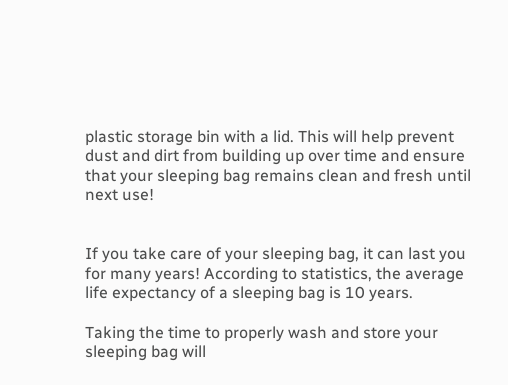plastic storage bin with a lid. This will help prevent dust and dirt from building up over time and ensure that your sleeping bag remains clean and fresh until next use!


If you take care of your sleeping bag, it can last you for many years! According to statistics, the average life expectancy of a sleeping bag is 10 years.

Taking the time to properly wash and store your sleeping bag will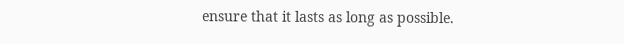ensure that it lasts as long as possible.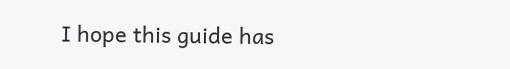I hope this guide has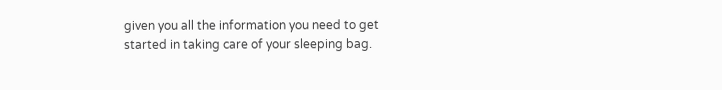given you all the information you need to get started in taking care of your sleeping bag.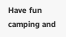Have fun camping and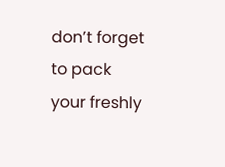don’t forget to pack your freshly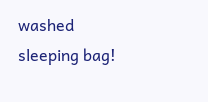washed sleeping bag!